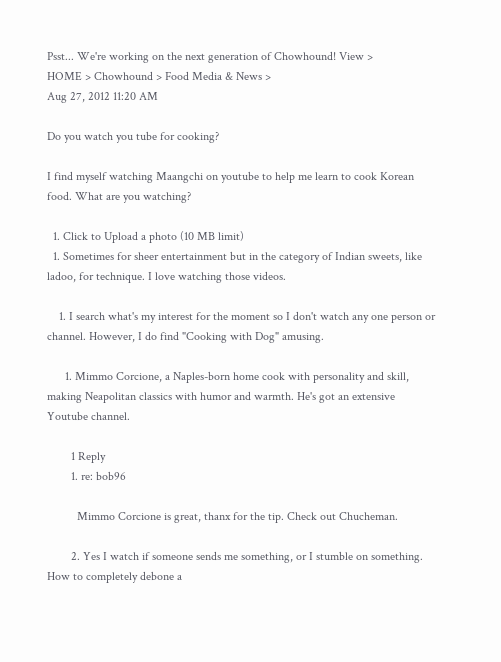Psst... We're working on the next generation of Chowhound! View >
HOME > Chowhound > Food Media & News >
Aug 27, 2012 11:20 AM

Do you watch you tube for cooking?

I find myself watching Maangchi on youtube to help me learn to cook Korean food. What are you watching?

  1. Click to Upload a photo (10 MB limit)
  1. Sometimes for sheer entertainment but in the category of Indian sweets, like ladoo, for technique. I love watching those videos.

    1. I search what's my interest for the moment so I don't watch any one person or channel. However, I do find "Cooking with Dog" amusing.

      1. Mimmo Corcione, a Naples-born home cook with personality and skill, making Neapolitan classics with humor and warmth. He's got an extensive Youtube channel.

        1 Reply
        1. re: bob96

          Mimmo Corcione is great, thanx for the tip. Check out Chucheman.

        2. Yes I watch if someone sends me something, or I stumble on something. How to completely debone a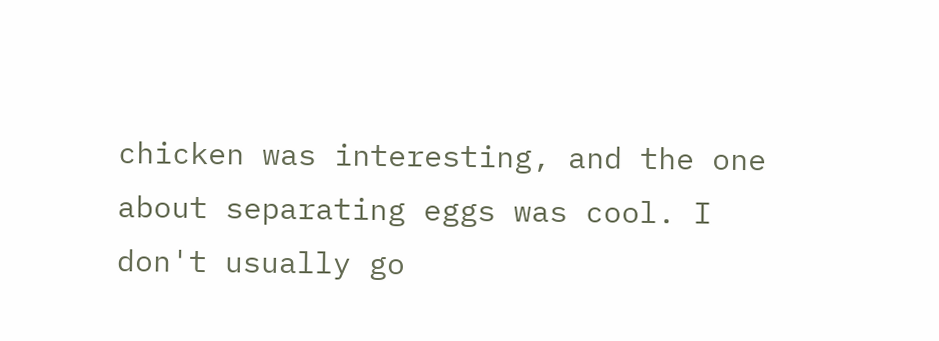chicken was interesting, and the one about separating eggs was cool. I don't usually go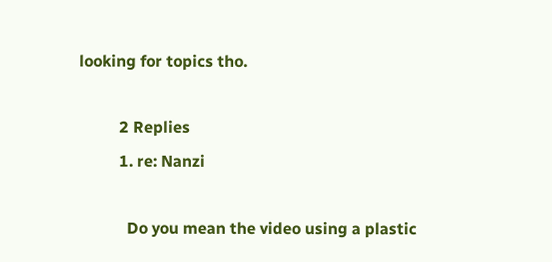looking for topics tho.

          2 Replies
          1. re: Nanzi

            Do you mean the video using a plastic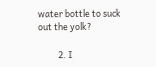water bottle to suck out the yolk?

          2. I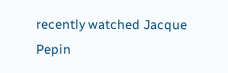recently watched Jacque Pepin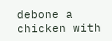debone a chicken with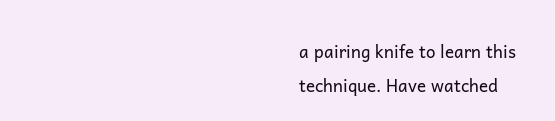a pairing knife to learn this technique. Have watched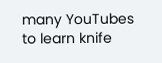many YouTubes to learn knife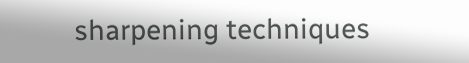sharpening techniques